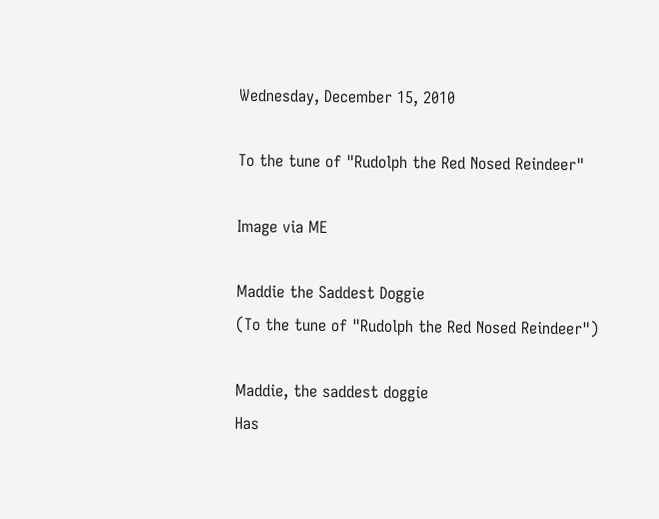Wednesday, December 15, 2010

To the tune of "Rudolph the Red Nosed Reindeer"

Image via ME

Maddie the Saddest Doggie
(To the tune of "Rudolph the Red Nosed Reindeer")

Maddie, the saddest doggie
Has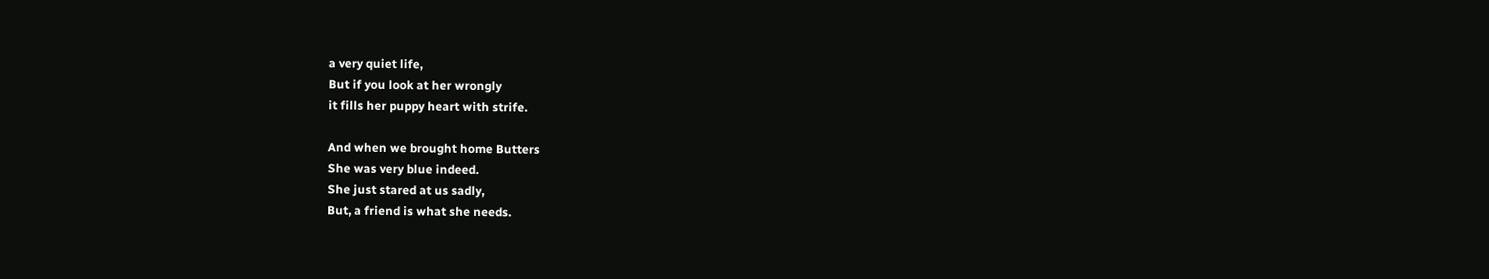a very quiet life,
But if you look at her wrongly
it fills her puppy heart with strife.

And when we brought home Butters
She was very blue indeed.
She just stared at us sadly,
But, a friend is what she needs.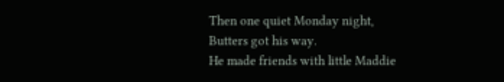Then one quiet Monday night,
Butters got his way.
He made friends with little Maddie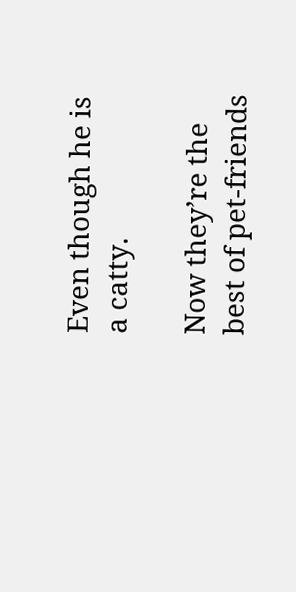Even though he is a catty.

Now they’re the best of pet-friends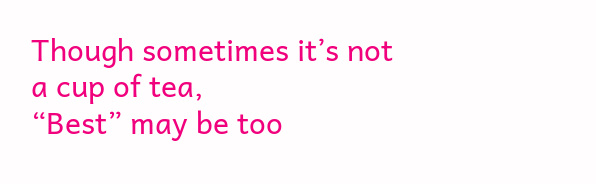Though sometimes it’s not a cup of tea,
“Best” may be too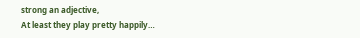strong an adjective,
At least they play pretty happily…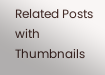Related Posts with Thumbnails